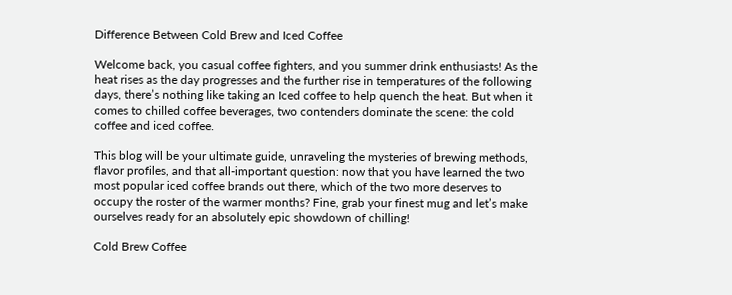Difference Between Cold Brew and Iced Coffee

Welcome back, you casual coffee fighters, and you summer drink enthusiasts! As the heat rises as the day progresses and the further rise in temperatures of the following days, there’s nothing like taking an Iced coffee to help quench the heat. But when it comes to chilled coffee beverages, two contenders dominate the scene: the cold coffee and iced coffee.

This blog will be your ultimate guide, unraveling the mysteries of brewing methods, flavor profiles, and that all-important question: now that you have learned the two most popular iced coffee brands out there, which of the two more deserves to occupy the roster of the warmer months? Fine, grab your finest mug and let’s make ourselves ready for an absolutely epic showdown of chilling!

Cold Brew Coffee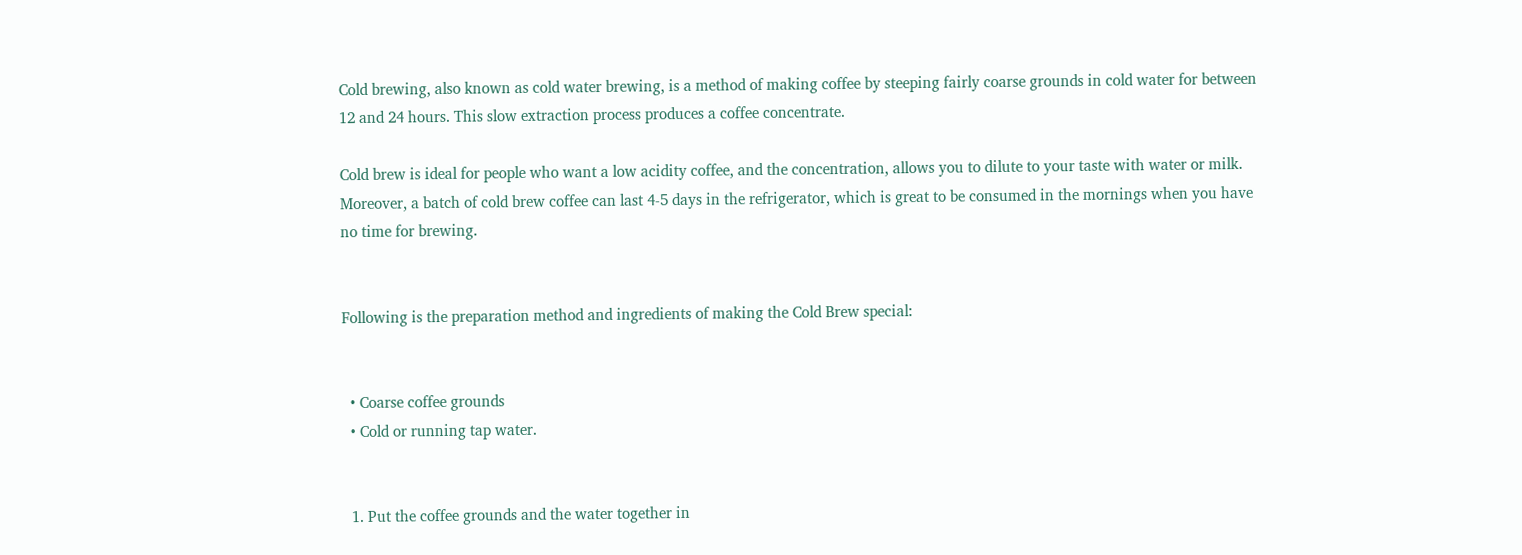Cold brewing, also known as cold water brewing, is a method of making coffee by steeping fairly coarse grounds in cold water for between 12 and 24 hours. This slow extraction process produces a coffee concentrate.

Cold brew is ideal for people who want a low acidity coffee, and the concentration, allows you to dilute to your taste with water or milk. Moreover, a batch of cold brew coffee can last 4-5 days in the refrigerator, which is great to be consumed in the mornings when you have no time for brewing.


Following is the preparation method and ingredients of making the Cold Brew special:


  • Coarse coffee grounds
  • Cold or running tap water.


  1. Put the coffee grounds and the water together in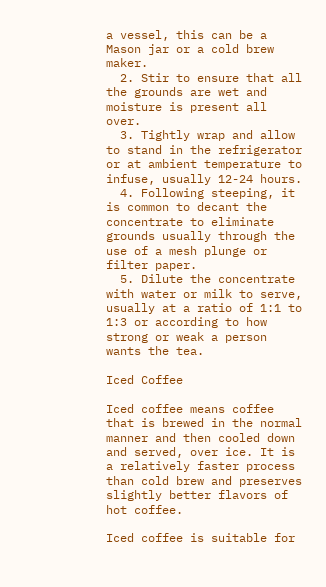a vessel, this can be a Mason jar or a cold brew maker.
  2. Stir to ensure that all the grounds are wet and moisture is present all over.
  3. Tightly wrap and allow to stand in the refrigerator or at ambient temperature to infuse, usually 12-24 hours.
  4. Following steeping, it is common to decant the concentrate to eliminate grounds usually through the use of a mesh plunge or filter paper.
  5. Dilute the concentrate with water or milk to serve, usually at a ratio of 1:1 to 1:3 or according to how strong or weak a person wants the tea.

Iced Coffee

Iced coffee means coffee that is brewed in the normal manner and then cooled down and served, over ice. It is a relatively faster process than cold brew and preserves slightly better flavors of hot coffee.

Iced coffee is suitable for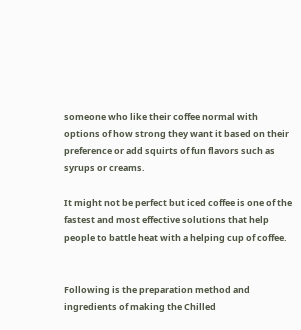someone who like their coffee normal with options of how strong they want it based on their preference or add squirts of fun flavors such as syrups or creams.

It might not be perfect but iced coffee is one of the fastest and most effective solutions that help people to battle heat with a helping cup of coffee.


Following is the preparation method and ingredients of making the Chilled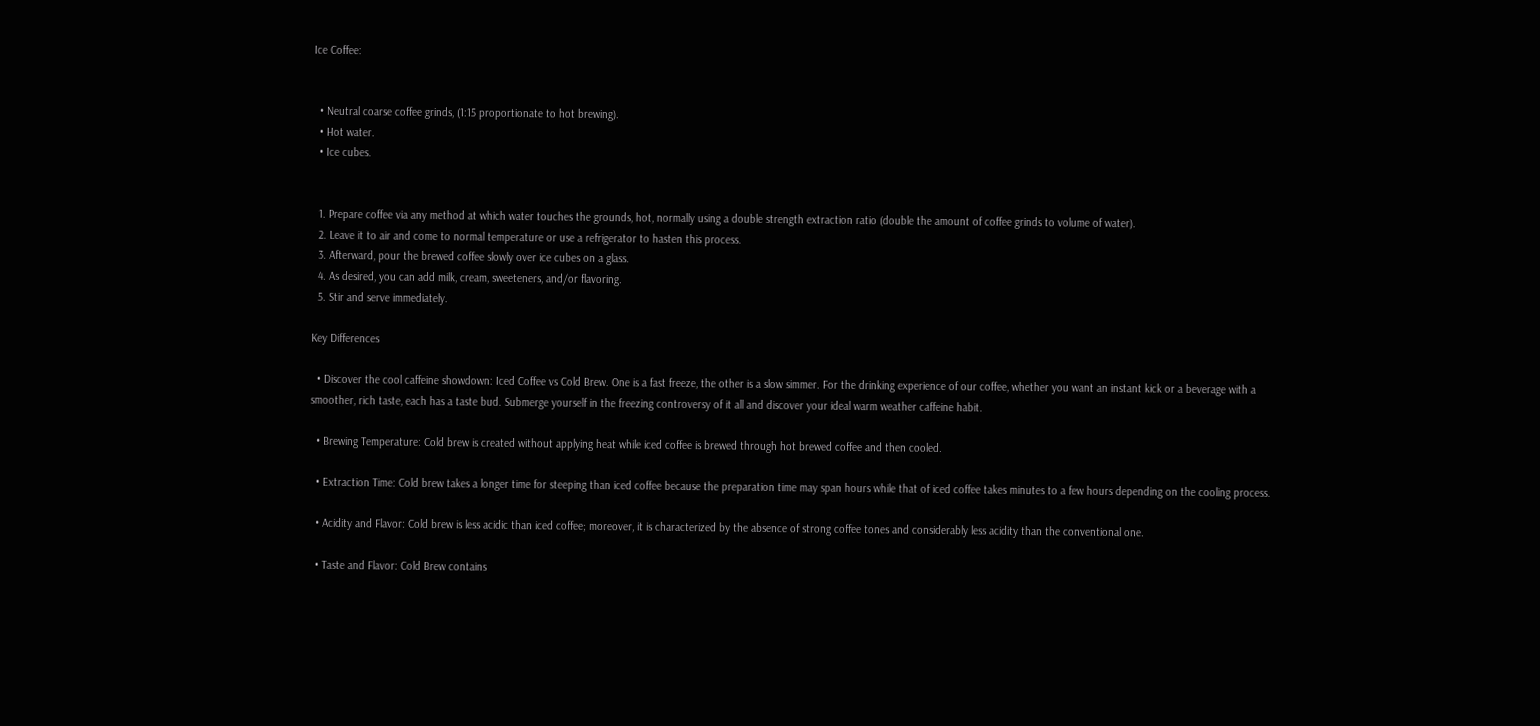Ice Coffee:


  • Neutral coarse coffee grinds, (1:15 proportionate to hot brewing).
  • Hot water.
  • Ice cubes.


  1. Prepare coffee via any method at which water touches the grounds, hot, normally using a double strength extraction ratio (double the amount of coffee grinds to volume of water).
  2. Leave it to air and come to normal temperature or use a refrigerator to hasten this process.
  3. Afterward, pour the brewed coffee slowly over ice cubes on a glass.
  4. As desired, you can add milk, cream, sweeteners, and/or flavoring.
  5. Stir and serve immediately.

Key Differences

  • Discover the cool caffeine showdown: Iced Coffee vs Cold Brew. One is a fast freeze, the other is a slow simmer. For the drinking experience of our coffee, whether you want an instant kick or a beverage with a smoother, rich taste, each has a taste bud. Submerge yourself in the freezing controversy of it all and discover your ideal warm weather caffeine habit.

  • Brewing Temperature: Cold brew is created without applying heat while iced coffee is brewed through hot brewed coffee and then cooled.

  • Extraction Time: Cold brew takes a longer time for steeping than iced coffee because the preparation time may span hours while that of iced coffee takes minutes to a few hours depending on the cooling process.

  • Acidity and Flavor: Cold brew is less acidic than iced coffee; moreover, it is characterized by the absence of strong coffee tones and considerably less acidity than the conventional one.

  • Taste and Flavor: Cold Brew contains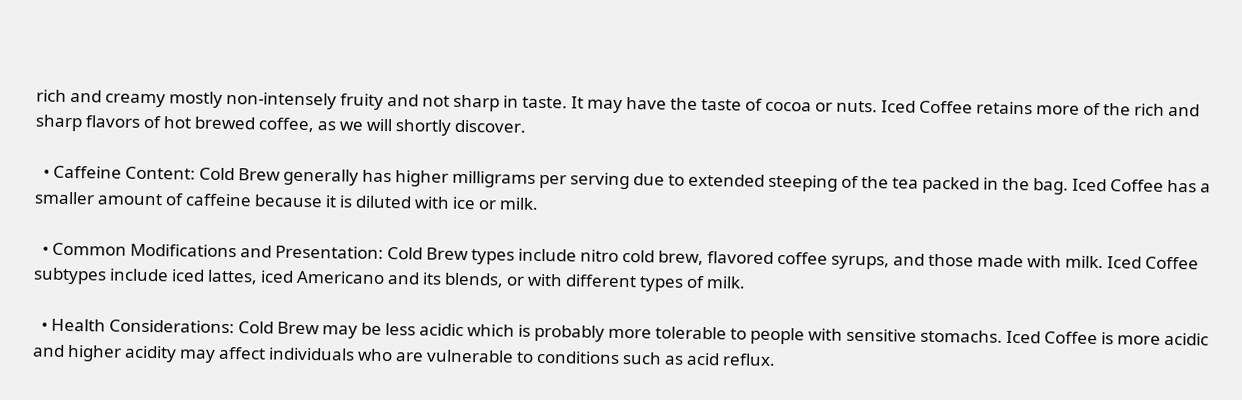rich and creamy mostly non-intensely fruity and not sharp in taste. It may have the taste of cocoa or nuts. Iced Coffee retains more of the rich and sharp flavors of hot brewed coffee, as we will shortly discover.

  • Caffeine Content: Cold Brew generally has higher milligrams per serving due to extended steeping of the tea packed in the bag. Iced Coffee has a smaller amount of caffeine because it is diluted with ice or milk.

  • Common Modifications and Presentation: Cold Brew types include nitro cold brew, flavored coffee syrups, and those made with milk. Iced Coffee subtypes include iced lattes, iced Americano and its blends, or with different types of milk.

  • Health Considerations: Cold Brew may be less acidic which is probably more tolerable to people with sensitive stomachs. Iced Coffee is more acidic and higher acidity may affect individuals who are vulnerable to conditions such as acid reflux.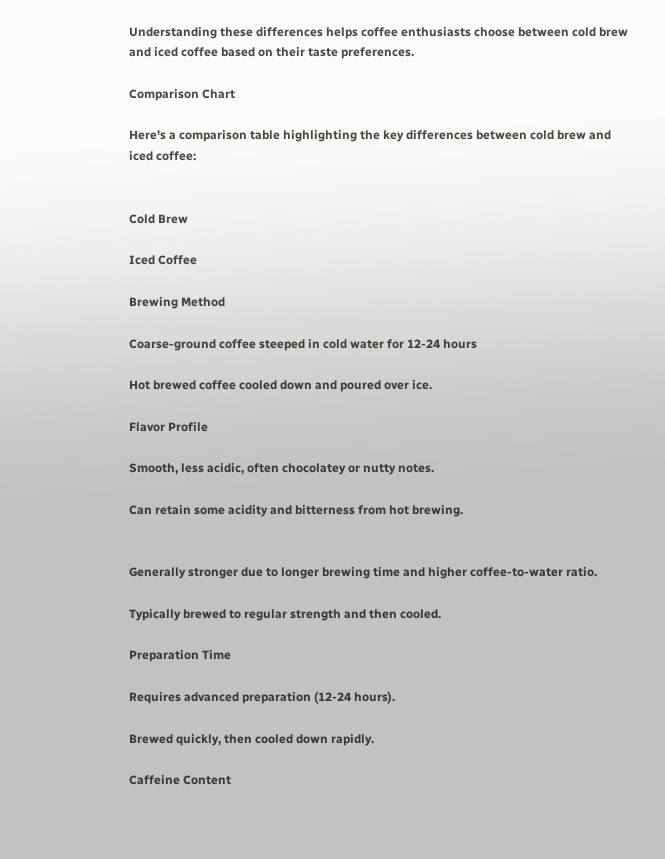Understanding these differences helps coffee enthusiasts choose between cold brew and iced coffee based on their taste preferences.

Comparison Chart

Here's a comparison table highlighting the key differences between cold brew and iced coffee:


Cold Brew

Iced Coffee

Brewing Method

Coarse-ground coffee steeped in cold water for 12-24 hours

Hot brewed coffee cooled down and poured over ice.

Flavor Profile

Smooth, less acidic, often chocolatey or nutty notes.

Can retain some acidity and bitterness from hot brewing.


Generally stronger due to longer brewing time and higher coffee-to-water ratio.

Typically brewed to regular strength and then cooled.

Preparation Time

Requires advanced preparation (12-24 hours).

Brewed quickly, then cooled down rapidly.

Caffeine Content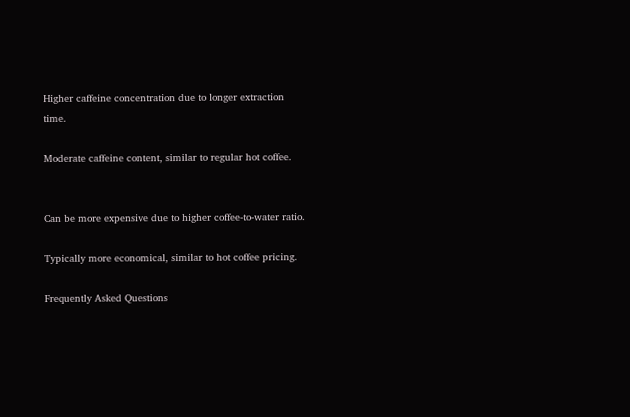Higher caffeine concentration due to longer extraction time.

Moderate caffeine content, similar to regular hot coffee.


Can be more expensive due to higher coffee-to-water ratio.

Typically more economical, similar to hot coffee pricing.

Frequently Asked Questions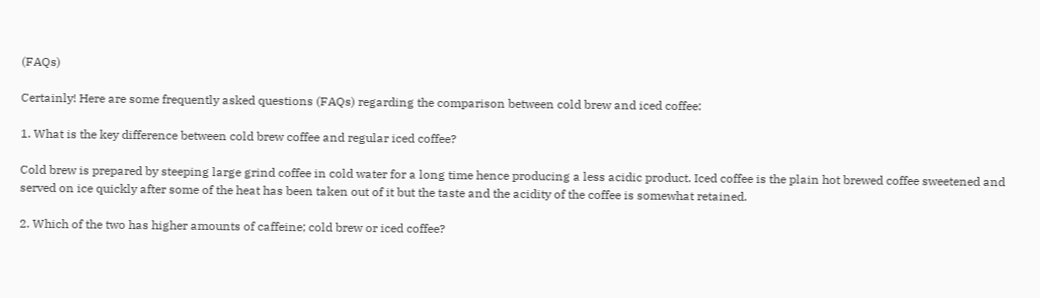(FAQs)

Certainly! Here are some frequently asked questions (FAQs) regarding the comparison between cold brew and iced coffee:

1. What is the key difference between cold brew coffee and regular iced coffee?

Cold brew is prepared by steeping large grind coffee in cold water for a long time hence producing a less acidic product. Iced coffee is the plain hot brewed coffee sweetened and served on ice quickly after some of the heat has been taken out of it but the taste and the acidity of the coffee is somewhat retained.

2. Which of the two has higher amounts of caffeine; cold brew or iced coffee?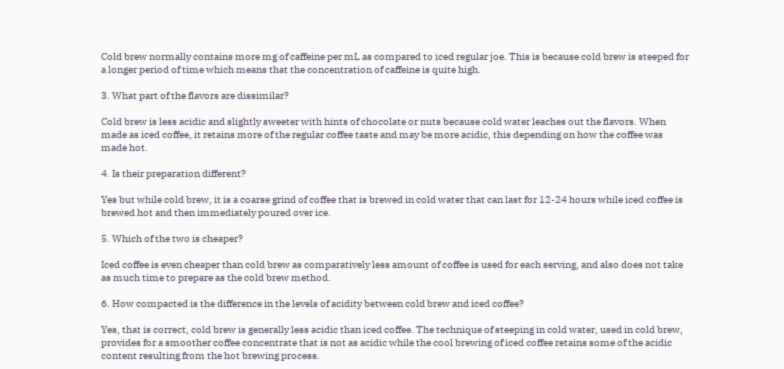Cold brew normally contains more mg of caffeine per mL as compared to iced regular joe. This is because cold brew is steeped for a longer period of time which means that the concentration of caffeine is quite high.

3. What part of the flavors are dissimilar?

Cold brew is less acidic and slightly sweeter with hints of chocolate or nuts because cold water leaches out the flavors. When made as iced coffee, it retains more of the regular coffee taste and may be more acidic, this depending on how the coffee was made hot.

4. Is their preparation different?

Yes but while cold brew, it is a coarse grind of coffee that is brewed in cold water that can last for 12-24 hours while iced coffee is brewed hot and then immediately poured over ice.

5. Which of the two is cheaper?

Iced coffee is even cheaper than cold brew as comparatively less amount of coffee is used for each serving, and also does not take as much time to prepare as the cold brew method.

6. How compacted is the difference in the levels of acidity between cold brew and iced coffee?

Yes, that is correct, cold brew is generally less acidic than iced coffee. The technique of steeping in cold water, used in cold brew, provides for a smoother coffee concentrate that is not as acidic while the cool brewing of iced coffee retains some of the acidic content resulting from the hot brewing process.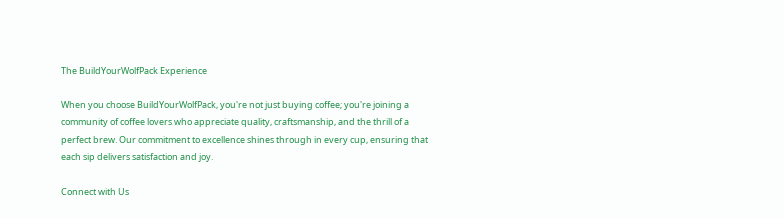The BuildYourWolfPack Experience

When you choose BuildYourWolfPack, you're not just buying coffee; you're joining a community of coffee lovers who appreciate quality, craftsmanship, and the thrill of a perfect brew. Our commitment to excellence shines through in every cup, ensuring that each sip delivers satisfaction and joy.

Connect with Us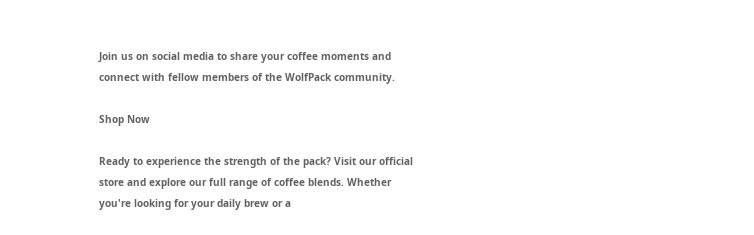Join us on social media to share your coffee moments and connect with fellow members of the WolfPack community.

Shop Now

Ready to experience the strength of the pack? Visit our official store and explore our full range of coffee blends. Whether you're looking for your daily brew or a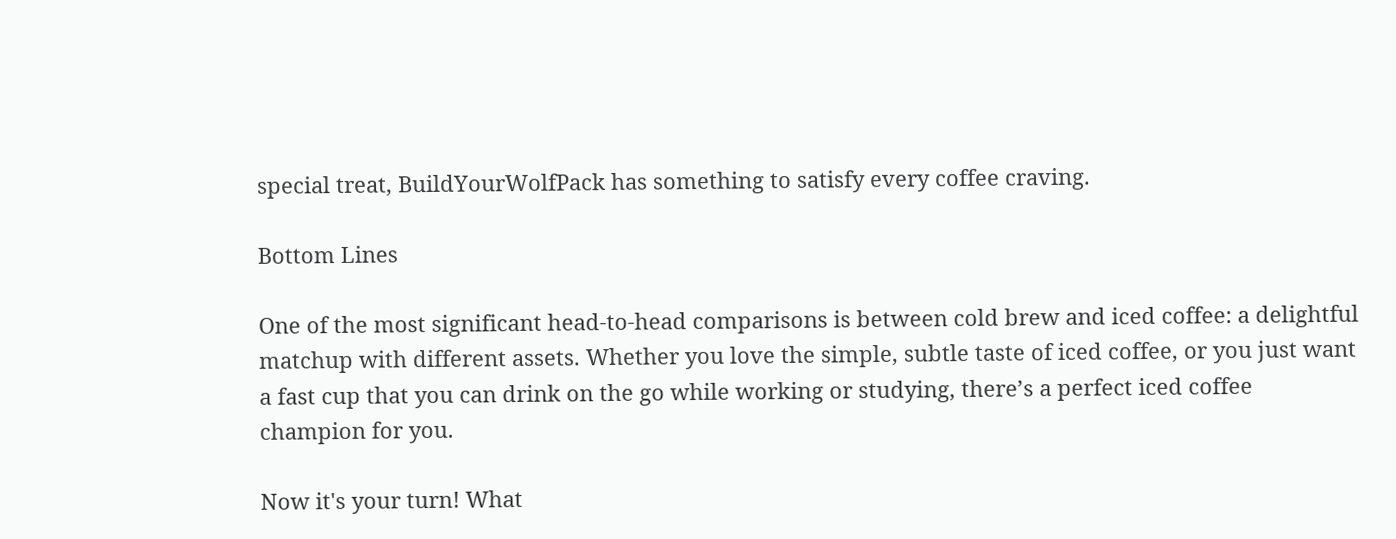special treat, BuildYourWolfPack has something to satisfy every coffee craving.

Bottom Lines

One of the most significant head-to-head comparisons is between cold brew and iced coffee: a delightful matchup with different assets. Whether you love the simple, subtle taste of iced coffee, or you just want a fast cup that you can drink on the go while working or studying, there’s a perfect iced coffee champion for you.

Now it's your turn! What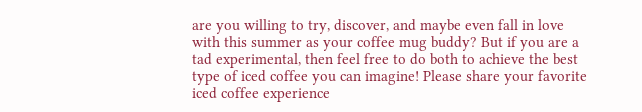are you willing to try, discover, and maybe even fall in love with this summer as your coffee mug buddy? But if you are a tad experimental, then feel free to do both to achieve the best type of iced coffee you can imagine! Please share your favorite iced coffee experience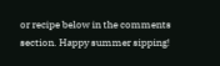or recipe below in the comments section. Happy summer sipping!